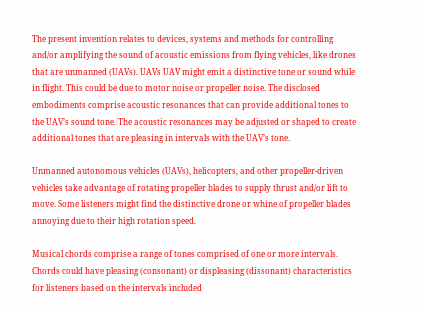The present invention relates to devices, systems and methods for controlling and/or amplifying the sound of acoustic emissions from flying vehicles, like drones that are unmanned (UAVs). UAVs UAV might emit a distinctive tone or sound while in flight. This could be due to motor noise or propeller noise. The disclosed embodiments comprise acoustic resonances that can provide additional tones to the UAV’s sound tone. The acoustic resonances may be adjusted or shaped to create additional tones that are pleasing in intervals with the UAV’s tone.

Unmanned autonomous vehicles (UAVs), helicopters, and other propeller-driven vehicles take advantage of rotating propeller blades to supply thrust and/or lift to move. Some listeners might find the distinctive drone or whine of propeller blades annoying due to their high rotation speed.

Musical chords comprise a range of tones comprised of one or more intervals. Chords could have pleasing (consonant) or displeasing (dissonant) characteristics for listeners based on the intervals included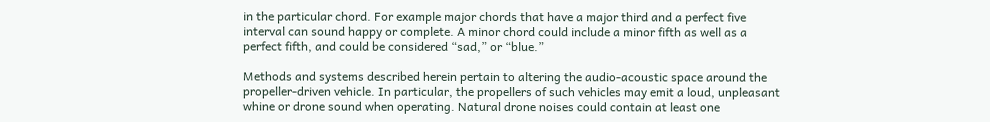in the particular chord. For example major chords that have a major third and a perfect five interval can sound happy or complete. A minor chord could include a minor fifth as well as a perfect fifth, and could be considered “sad,” or “blue.”

Methods and systems described herein pertain to altering the audio-acoustic space around the propeller-driven vehicle. In particular, the propellers of such vehicles may emit a loud, unpleasant whine or drone sound when operating. Natural drone noises could contain at least one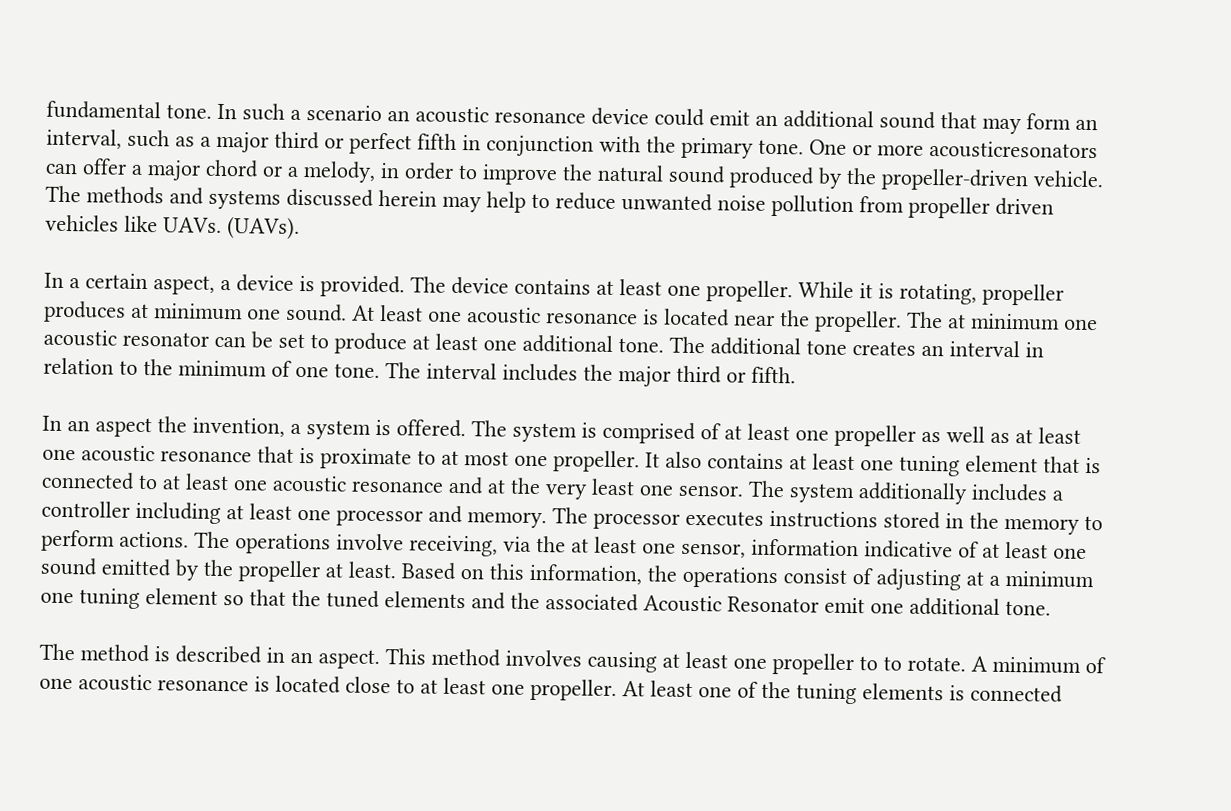fundamental tone. In such a scenario an acoustic resonance device could emit an additional sound that may form an interval, such as a major third or perfect fifth in conjunction with the primary tone. One or more acousticresonators can offer a major chord or a melody, in order to improve the natural sound produced by the propeller-driven vehicle. The methods and systems discussed herein may help to reduce unwanted noise pollution from propeller driven vehicles like UAVs. (UAVs).

In a certain aspect, a device is provided. The device contains at least one propeller. While it is rotating, propeller produces at minimum one sound. At least one acoustic resonance is located near the propeller. The at minimum one acoustic resonator can be set to produce at least one additional tone. The additional tone creates an interval in relation to the minimum of one tone. The interval includes the major third or fifth.

In an aspect the invention, a system is offered. The system is comprised of at least one propeller as well as at least one acoustic resonance that is proximate to at most one propeller. It also contains at least one tuning element that is connected to at least one acoustic resonance and at the very least one sensor. The system additionally includes a controller including at least one processor and memory. The processor executes instructions stored in the memory to perform actions. The operations involve receiving, via the at least one sensor, information indicative of at least one sound emitted by the propeller at least. Based on this information, the operations consist of adjusting at a minimum one tuning element so that the tuned elements and the associated Acoustic Resonator emit one additional tone.

The method is described in an aspect. This method involves causing at least one propeller to to rotate. A minimum of one acoustic resonance is located close to at least one propeller. At least one of the tuning elements is connected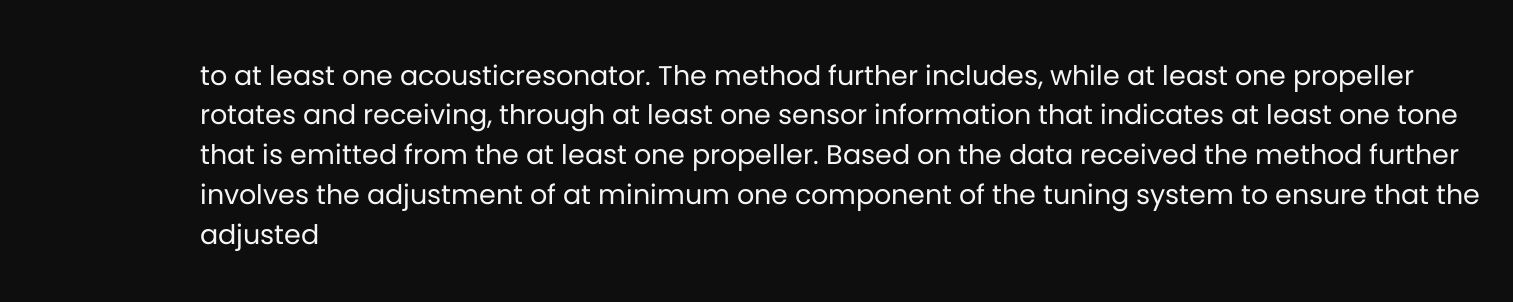to at least one acousticresonator. The method further includes, while at least one propeller rotates and receiving, through at least one sensor information that indicates at least one tone that is emitted from the at least one propeller. Based on the data received the method further involves the adjustment of at minimum one component of the tuning system to ensure that the adjusted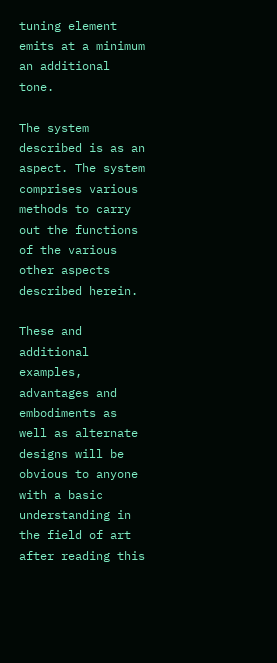tuning element emits at a minimum an additional tone.

The system described is as an aspect. The system comprises various methods to carry out the functions of the various other aspects described herein.

These and additional examples, advantages and embodiments as well as alternate designs will be obvious to anyone with a basic understanding in the field of art after reading this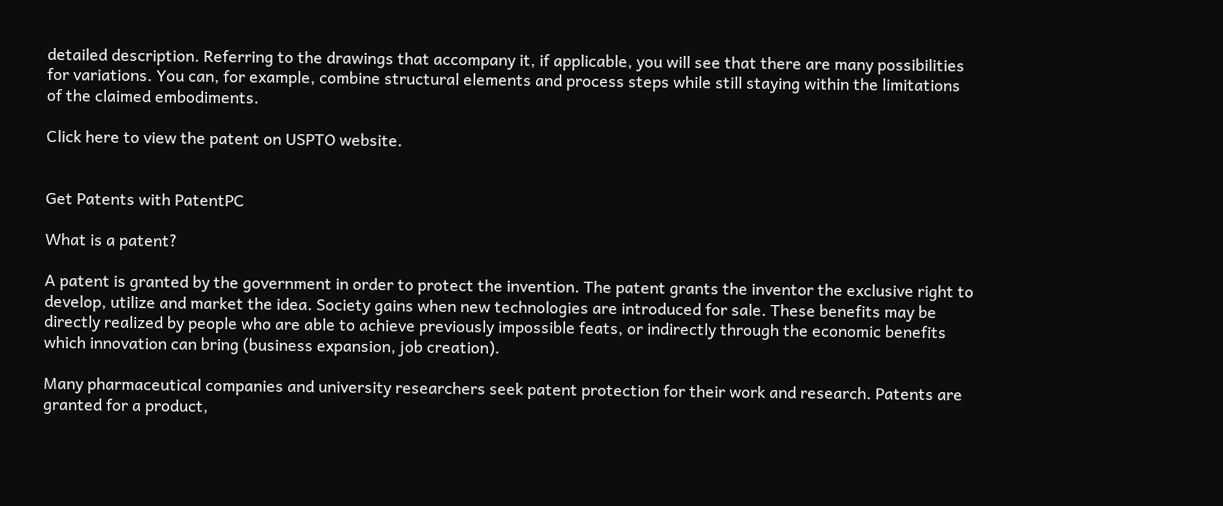detailed description. Referring to the drawings that accompany it, if applicable, you will see that there are many possibilities for variations. You can, for example, combine structural elements and process steps while still staying within the limitations of the claimed embodiments.

Click here to view the patent on USPTO website.


Get Patents with PatentPC

What is a patent?

A patent is granted by the government in order to protect the invention. The patent grants the inventor the exclusive right to develop, utilize and market the idea. Society gains when new technologies are introduced for sale. These benefits may be directly realized by people who are able to achieve previously impossible feats, or indirectly through the economic benefits which innovation can bring (business expansion, job creation).

Many pharmaceutical companies and university researchers seek patent protection for their work and research. Patents are granted for a product,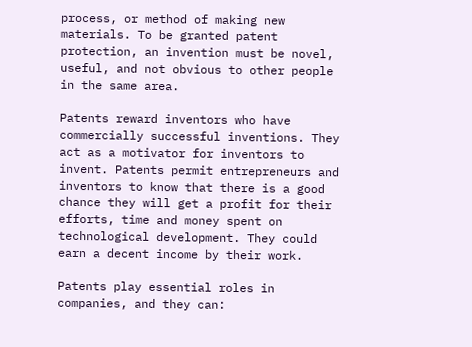process, or method of making new materials. To be granted patent protection, an invention must be novel, useful, and not obvious to other people in the same area.

Patents reward inventors who have commercially successful inventions. They act as a motivator for inventors to invent. Patents permit entrepreneurs and inventors to know that there is a good chance they will get a profit for their efforts, time and money spent on technological development. They could earn a decent income by their work.

Patents play essential roles in companies, and they can: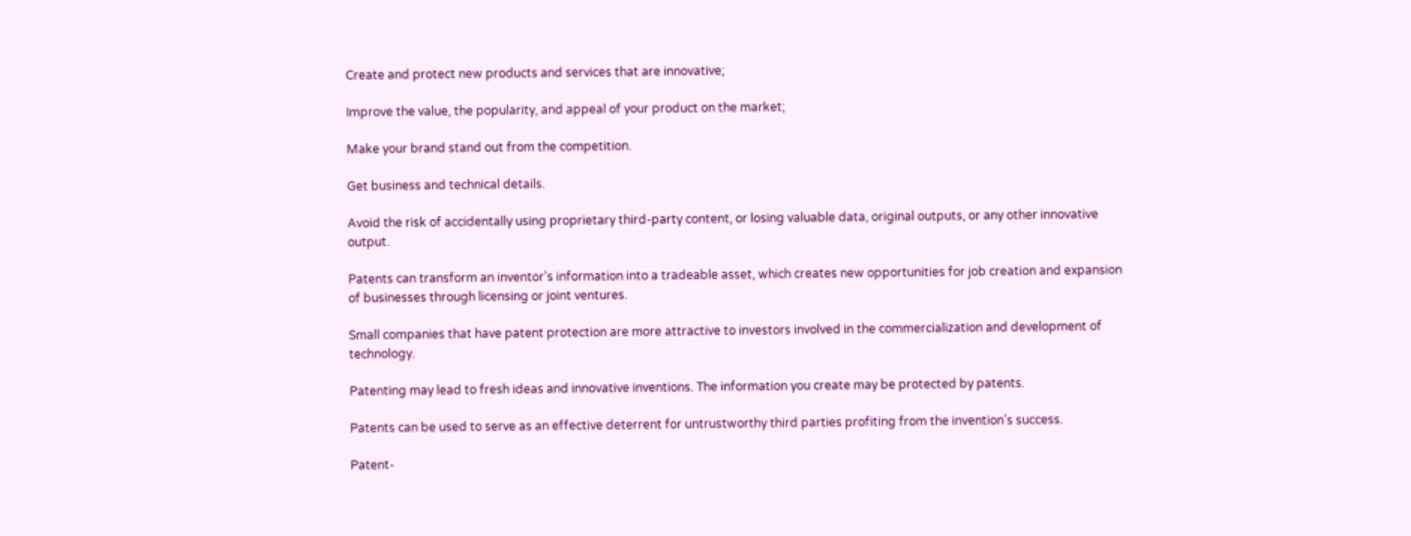Create and protect new products and services that are innovative;

Improve the value, the popularity, and appeal of your product on the market;

Make your brand stand out from the competition.

Get business and technical details.

Avoid the risk of accidentally using proprietary third-party content, or losing valuable data, original outputs, or any other innovative output.

Patents can transform an inventor’s information into a tradeable asset, which creates new opportunities for job creation and expansion of businesses through licensing or joint ventures.

Small companies that have patent protection are more attractive to investors involved in the commercialization and development of technology.

Patenting may lead to fresh ideas and innovative inventions. The information you create may be protected by patents.

Patents can be used to serve as an effective deterrent for untrustworthy third parties profiting from the invention’s success.

Patent-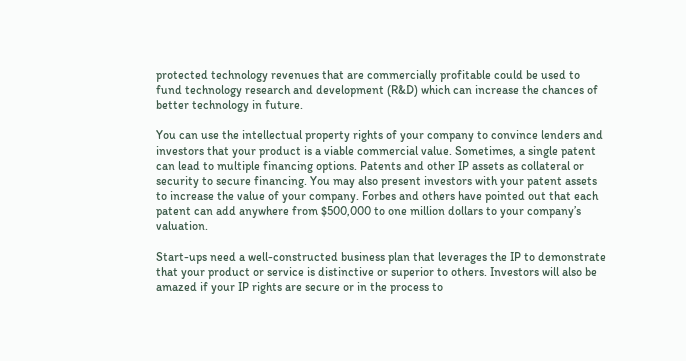protected technology revenues that are commercially profitable could be used to fund technology research and development (R&D) which can increase the chances of better technology in future.

You can use the intellectual property rights of your company to convince lenders and investors that your product is a viable commercial value. Sometimes, a single patent can lead to multiple financing options. Patents and other IP assets as collateral or security to secure financing. You may also present investors with your patent assets to increase the value of your company. Forbes and others have pointed out that each patent can add anywhere from $500,000 to one million dollars to your company’s valuation.

Start-ups need a well-constructed business plan that leverages the IP to demonstrate that your product or service is distinctive or superior to others. Investors will also be amazed if your IP rights are secure or in the process to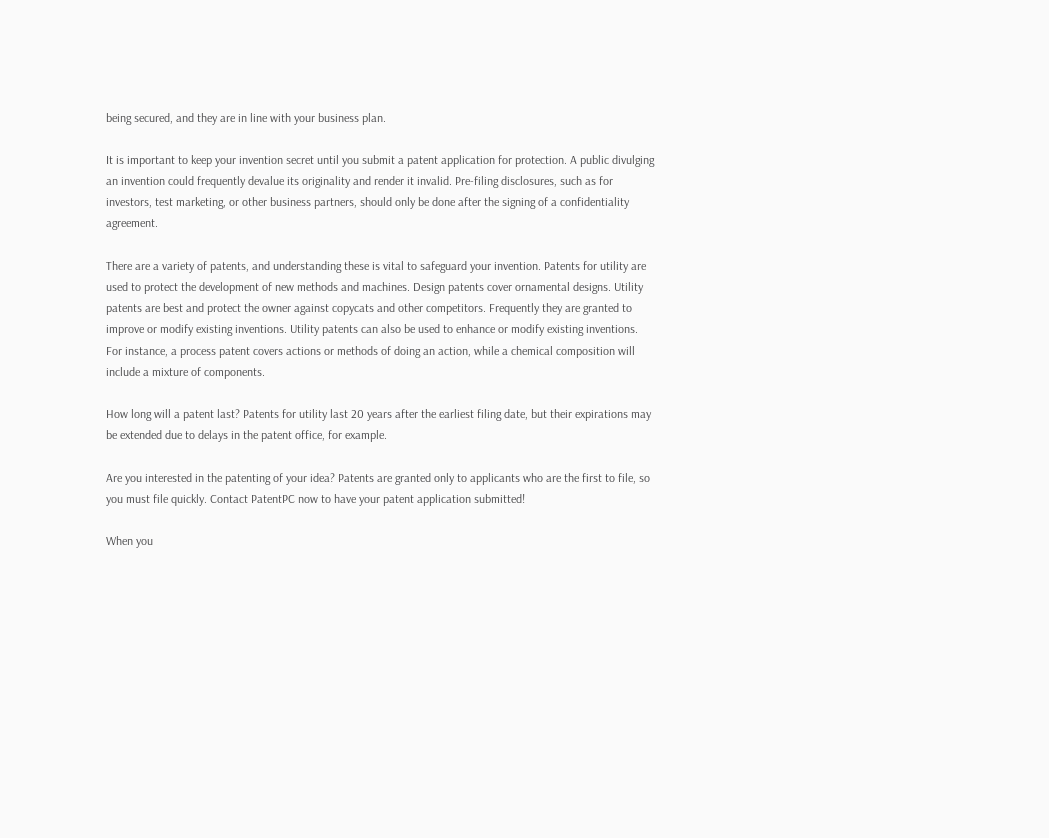being secured, and they are in line with your business plan.

It is important to keep your invention secret until you submit a patent application for protection. A public divulging an invention could frequently devalue its originality and render it invalid. Pre-filing disclosures, such as for investors, test marketing, or other business partners, should only be done after the signing of a confidentiality agreement.

There are a variety of patents, and understanding these is vital to safeguard your invention. Patents for utility are used to protect the development of new methods and machines. Design patents cover ornamental designs. Utility patents are best and protect the owner against copycats and other competitors. Frequently they are granted to improve or modify existing inventions. Utility patents can also be used to enhance or modify existing inventions. For instance, a process patent covers actions or methods of doing an action, while a chemical composition will include a mixture of components.

How long will a patent last? Patents for utility last 20 years after the earliest filing date, but their expirations may be extended due to delays in the patent office, for example.

Are you interested in the patenting of your idea? Patents are granted only to applicants who are the first to file, so you must file quickly. Contact PatentPC now to have your patent application submitted!

When you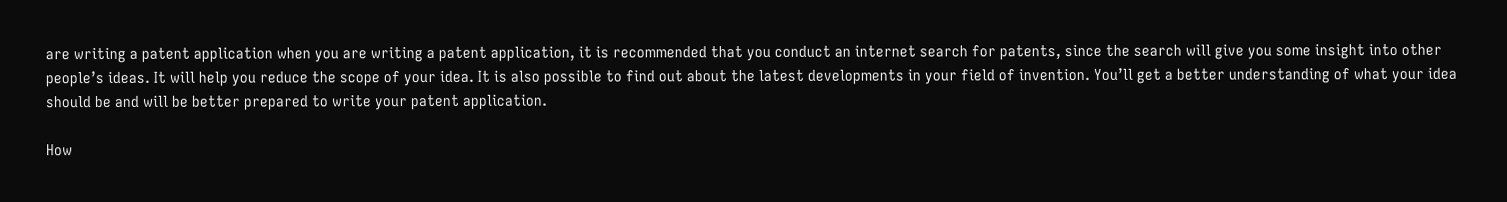are writing a patent application when you are writing a patent application, it is recommended that you conduct an internet search for patents, since the search will give you some insight into other people’s ideas. It will help you reduce the scope of your idea. It is also possible to find out about the latest developments in your field of invention. You’ll get a better understanding of what your idea should be and will be better prepared to write your patent application.

How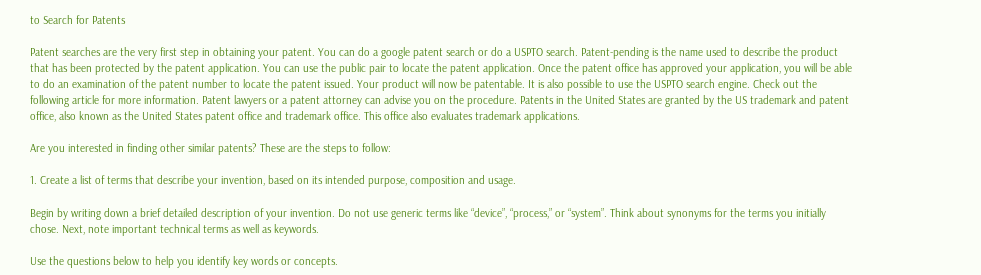to Search for Patents

Patent searches are the very first step in obtaining your patent. You can do a google patent search or do a USPTO search. Patent-pending is the name used to describe the product that has been protected by the patent application. You can use the public pair to locate the patent application. Once the patent office has approved your application, you will be able to do an examination of the patent number to locate the patent issued. Your product will now be patentable. It is also possible to use the USPTO search engine. Check out the following article for more information. Patent lawyers or a patent attorney can advise you on the procedure. Patents in the United States are granted by the US trademark and patent office, also known as the United States patent office and trademark office. This office also evaluates trademark applications.

Are you interested in finding other similar patents? These are the steps to follow:

1. Create a list of terms that describe your invention, based on its intended purpose, composition and usage.

Begin by writing down a brief detailed description of your invention. Do not use generic terms like “device”, “process,” or “system”. Think about synonyms for the terms you initially chose. Next, note important technical terms as well as keywords.

Use the questions below to help you identify key words or concepts.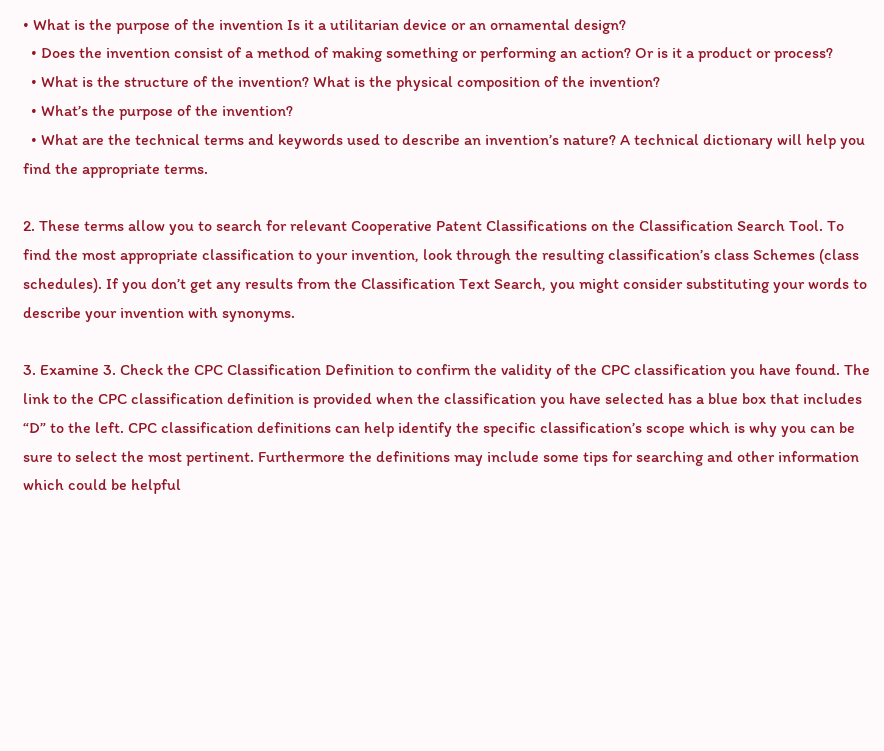• What is the purpose of the invention Is it a utilitarian device or an ornamental design?
  • Does the invention consist of a method of making something or performing an action? Or is it a product or process?
  • What is the structure of the invention? What is the physical composition of the invention?
  • What’s the purpose of the invention?
  • What are the technical terms and keywords used to describe an invention’s nature? A technical dictionary will help you find the appropriate terms.

2. These terms allow you to search for relevant Cooperative Patent Classifications on the Classification Search Tool. To find the most appropriate classification to your invention, look through the resulting classification’s class Schemes (class schedules). If you don’t get any results from the Classification Text Search, you might consider substituting your words to describe your invention with synonyms.

3. Examine 3. Check the CPC Classification Definition to confirm the validity of the CPC classification you have found. The link to the CPC classification definition is provided when the classification you have selected has a blue box that includes “D” to the left. CPC classification definitions can help identify the specific classification’s scope which is why you can be sure to select the most pertinent. Furthermore the definitions may include some tips for searching and other information which could be helpful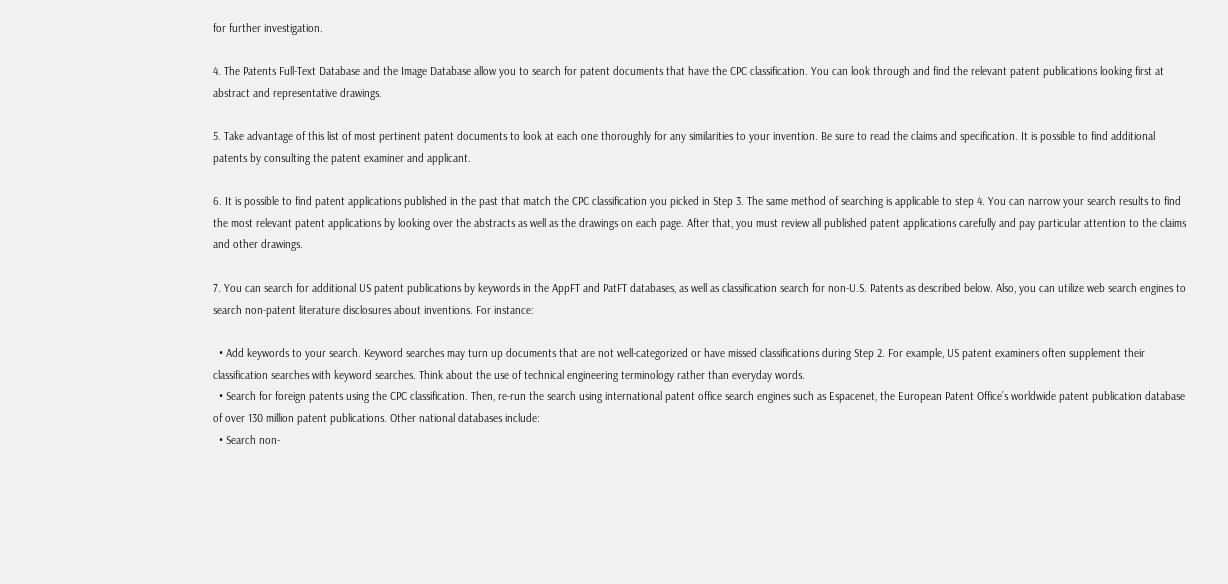for further investigation.

4. The Patents Full-Text Database and the Image Database allow you to search for patent documents that have the CPC classification. You can look through and find the relevant patent publications looking first at abstract and representative drawings.

5. Take advantage of this list of most pertinent patent documents to look at each one thoroughly for any similarities to your invention. Be sure to read the claims and specification. It is possible to find additional patents by consulting the patent examiner and applicant.

6. It is possible to find patent applications published in the past that match the CPC classification you picked in Step 3. The same method of searching is applicable to step 4. You can narrow your search results to find the most relevant patent applications by looking over the abstracts as well as the drawings on each page. After that, you must review all published patent applications carefully and pay particular attention to the claims and other drawings.

7. You can search for additional US patent publications by keywords in the AppFT and PatFT databases, as well as classification search for non-U.S. Patents as described below. Also, you can utilize web search engines to search non-patent literature disclosures about inventions. For instance:

  • Add keywords to your search. Keyword searches may turn up documents that are not well-categorized or have missed classifications during Step 2. For example, US patent examiners often supplement their classification searches with keyword searches. Think about the use of technical engineering terminology rather than everyday words.
  • Search for foreign patents using the CPC classification. Then, re-run the search using international patent office search engines such as Espacenet, the European Patent Office’s worldwide patent publication database of over 130 million patent publications. Other national databases include:
  • Search non-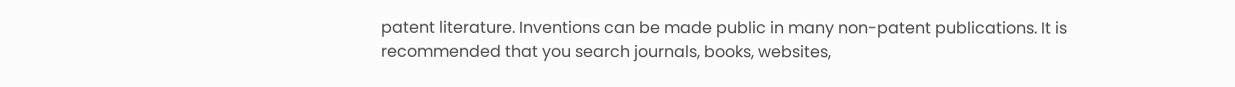patent literature. Inventions can be made public in many non-patent publications. It is recommended that you search journals, books, websites,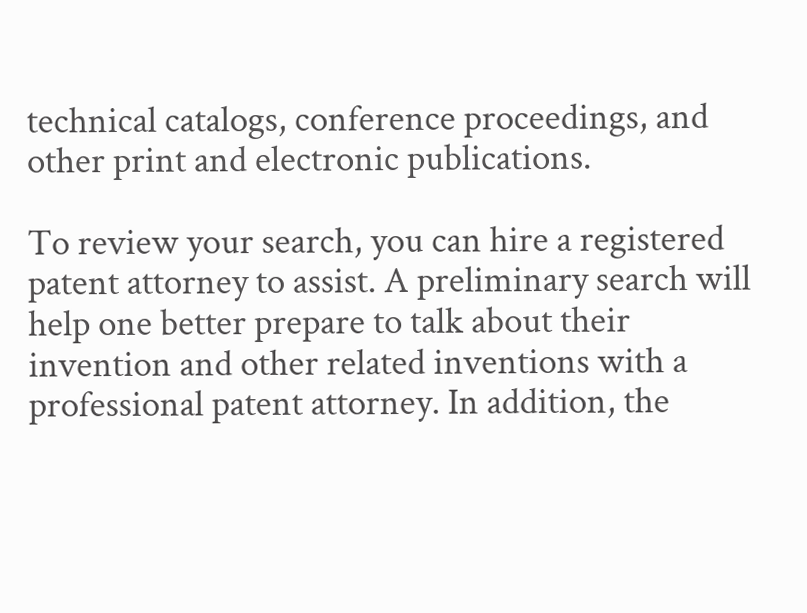technical catalogs, conference proceedings, and other print and electronic publications.

To review your search, you can hire a registered patent attorney to assist. A preliminary search will help one better prepare to talk about their invention and other related inventions with a professional patent attorney. In addition, the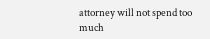attorney will not spend too much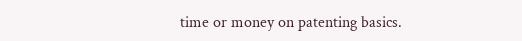time or money on patenting basics.